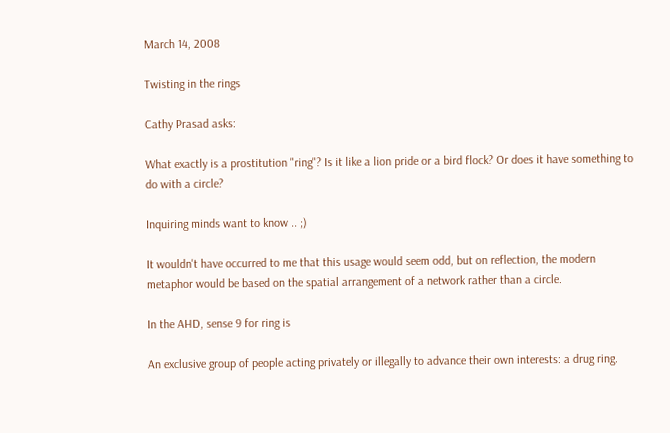March 14, 2008

Twisting in the rings

Cathy Prasad asks:

What exactly is a prostitution "ring"? Is it like a lion pride or a bird flock? Or does it have something to do with a circle?

Inquiring minds want to know .. ;)

It wouldn't have occurred to me that this usage would seem odd, but on reflection, the modern metaphor would be based on the spatial arrangement of a network rather than a circle.

In the AHD, sense 9 for ring is

An exclusive group of people acting privately or illegally to advance their own interests: a drug ring.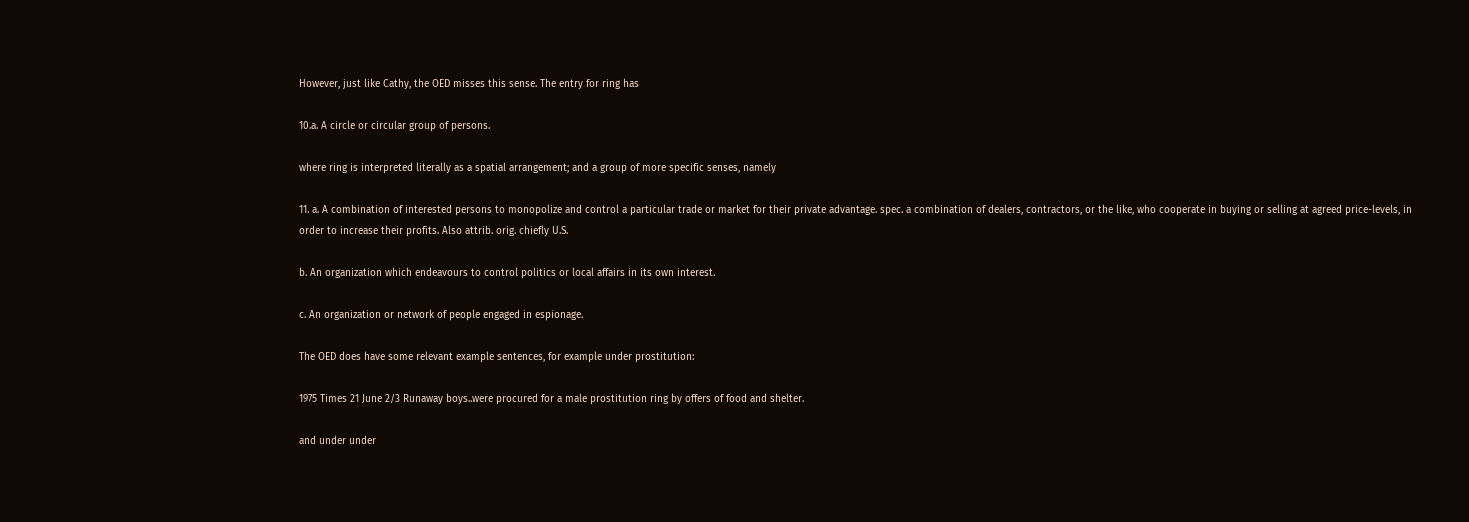However, just like Cathy, the OED misses this sense. The entry for ring has

10.a. A circle or circular group of persons.

where ring is interpreted literally as a spatial arrangement; and a group of more specific senses, namely

11. a. A combination of interested persons to monopolize and control a particular trade or market for their private advantage. spec. a combination of dealers, contractors, or the like, who cooperate in buying or selling at agreed price-levels, in order to increase their profits. Also attrib. orig. chiefly U.S.

b. An organization which endeavours to control politics or local affairs in its own interest.

c. An organization or network of people engaged in espionage.

The OED does have some relevant example sentences, for example under prostitution:

1975 Times 21 June 2/3 Runaway boys..were procured for a male prostitution ring by offers of food and shelter.

and under under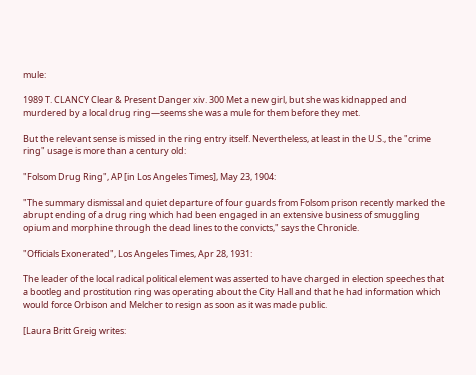mule:

1989 T. CLANCY Clear & Present Danger xiv. 300 Met a new girl, but she was kidnapped and murdered by a local drug ring—seems she was a mule for them before they met.

But the relevant sense is missed in the ring entry itself. Nevertheless, at least in the U.S., the "crime ring" usage is more than a century old:

"Folsom Drug Ring", AP [in Los Angeles Times], May 23, 1904:

"The summary dismissal and quiet departure of four guards from Folsom prison recently marked the abrupt ending of a drug ring which had been engaged in an extensive business of smuggling opium and morphine through the dead lines to the convicts," says the Chronicle.

"Officials Exonerated", Los Angeles Times, Apr 28, 1931:

The leader of the local radical political element was asserted to have charged in election speeches that a bootleg and prostitution ring was operating about the City Hall and that he had information which would force Orbison and Melcher to resign as soon as it was made public.

[Laura Britt Greig writes: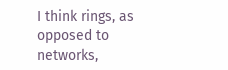I think rings, as opposed to networks,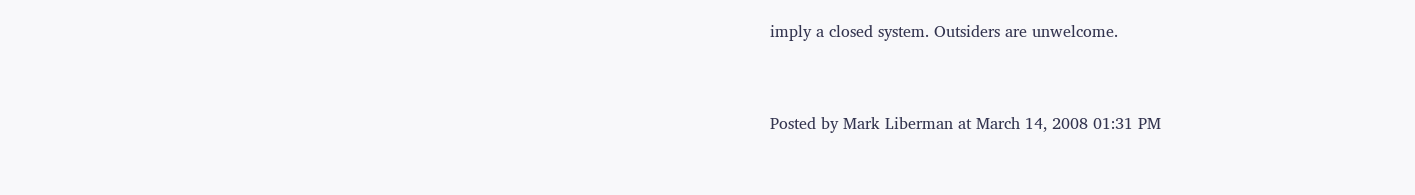imply a closed system. Outsiders are unwelcome.


Posted by Mark Liberman at March 14, 2008 01:31 PM